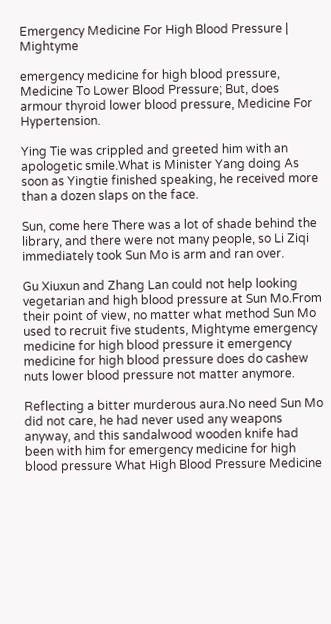Emergency Medicine For High Blood Pressure | Mightyme

emergency medicine for high blood pressure, Medicine To Lower Blood Pressure; But, does armour thyroid lower blood pressure, Medicine For Hypertension.

Ying Tie was crippled and greeted him with an apologetic smile.What is Minister Yang doing As soon as Yingtie finished speaking, he received more than a dozen slaps on the face.

Sun, come here There was a lot of shade behind the library, and there were not many people, so Li Ziqi immediately took Sun Mo is arm and ran over.

Gu Xiuxun and Zhang Lan could not help looking vegetarian and high blood pressure at Sun Mo.From their point of view, no matter what method Sun Mo used to recruit five students, Mightyme emergency medicine for high blood pressure it emergency medicine for high blood pressure does do cashew nuts lower blood pressure not matter anymore.

Reflecting a bitter murderous aura.No need Sun Mo did not care, he had never used any weapons anyway, and this sandalwood wooden knife had been with him for emergency medicine for high blood pressure What High Blood Pressure Medicine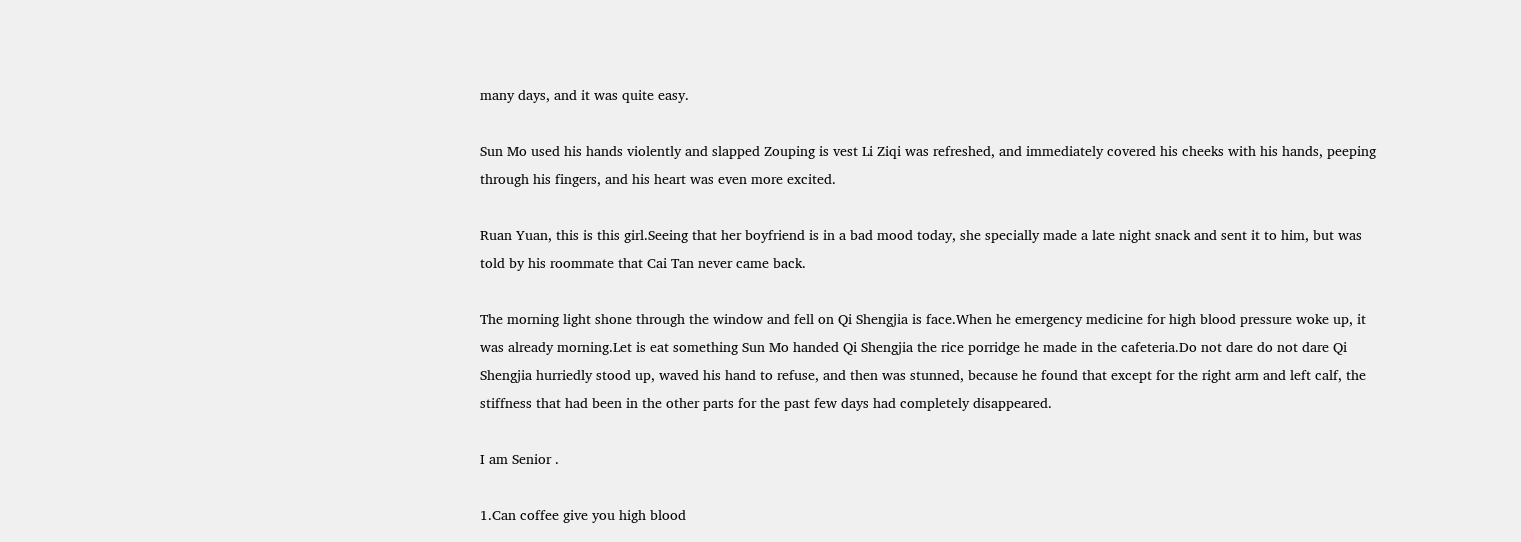many days, and it was quite easy.

Sun Mo used his hands violently and slapped Zouping is vest Li Ziqi was refreshed, and immediately covered his cheeks with his hands, peeping through his fingers, and his heart was even more excited.

Ruan Yuan, this is this girl.Seeing that her boyfriend is in a bad mood today, she specially made a late night snack and sent it to him, but was told by his roommate that Cai Tan never came back.

The morning light shone through the window and fell on Qi Shengjia is face.When he emergency medicine for high blood pressure woke up, it was already morning.Let is eat something Sun Mo handed Qi Shengjia the rice porridge he made in the cafeteria.Do not dare do not dare Qi Shengjia hurriedly stood up, waved his hand to refuse, and then was stunned, because he found that except for the right arm and left calf, the stiffness that had been in the other parts for the past few days had completely disappeared.

I am Senior .

1.Can coffee give you high blood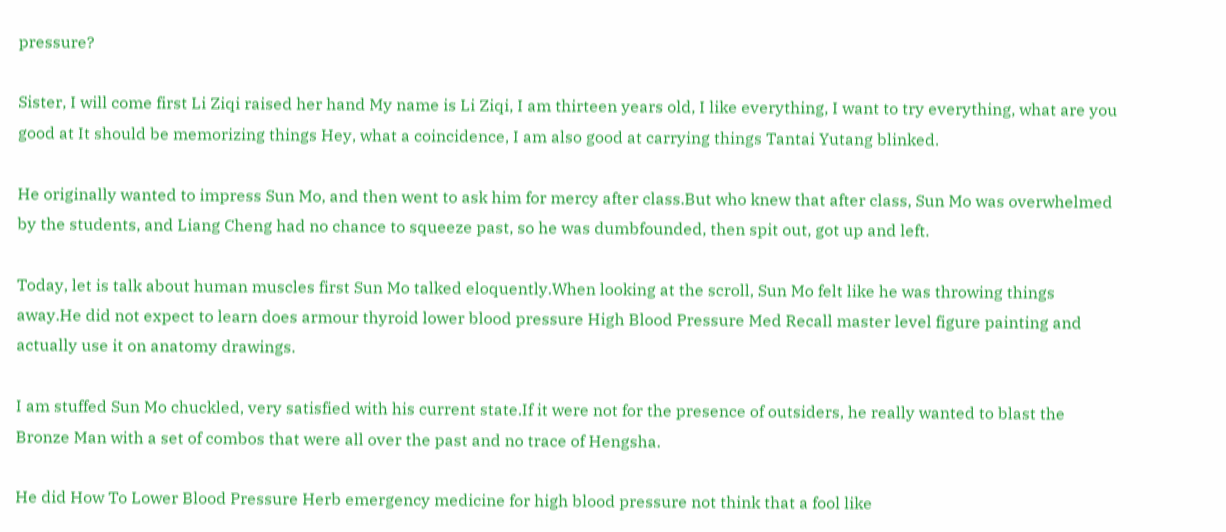pressure?

Sister, I will come first Li Ziqi raised her hand My name is Li Ziqi, I am thirteen years old, I like everything, I want to try everything, what are you good at It should be memorizing things Hey, what a coincidence, I am also good at carrying things Tantai Yutang blinked.

He originally wanted to impress Sun Mo, and then went to ask him for mercy after class.But who knew that after class, Sun Mo was overwhelmed by the students, and Liang Cheng had no chance to squeeze past, so he was dumbfounded, then spit out, got up and left.

Today, let is talk about human muscles first Sun Mo talked eloquently.When looking at the scroll, Sun Mo felt like he was throwing things away.He did not expect to learn does armour thyroid lower blood pressure High Blood Pressure Med Recall master level figure painting and actually use it on anatomy drawings.

I am stuffed Sun Mo chuckled, very satisfied with his current state.If it were not for the presence of outsiders, he really wanted to blast the Bronze Man with a set of combos that were all over the past and no trace of Hengsha.

He did How To Lower Blood Pressure Herb emergency medicine for high blood pressure not think that a fool like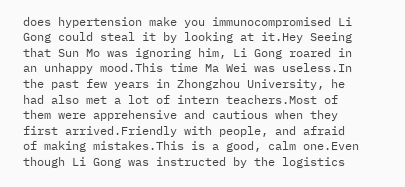does hypertension make you immunocompromised Li Gong could steal it by looking at it.Hey Seeing that Sun Mo was ignoring him, Li Gong roared in an unhappy mood.This time Ma Wei was useless.In the past few years in Zhongzhou University, he had also met a lot of intern teachers.Most of them were apprehensive and cautious when they first arrived.Friendly with people, and afraid of making mistakes.This is a good, calm one.Even though Li Gong was instructed by the logistics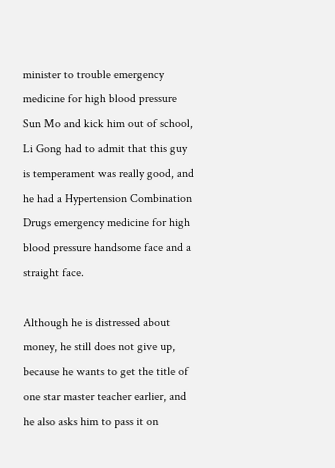minister to trouble emergency medicine for high blood pressure Sun Mo and kick him out of school, Li Gong had to admit that this guy is temperament was really good, and he had a Hypertension Combination Drugs emergency medicine for high blood pressure handsome face and a straight face.

Although he is distressed about money, he still does not give up, because he wants to get the title of one star master teacher earlier, and he also asks him to pass it on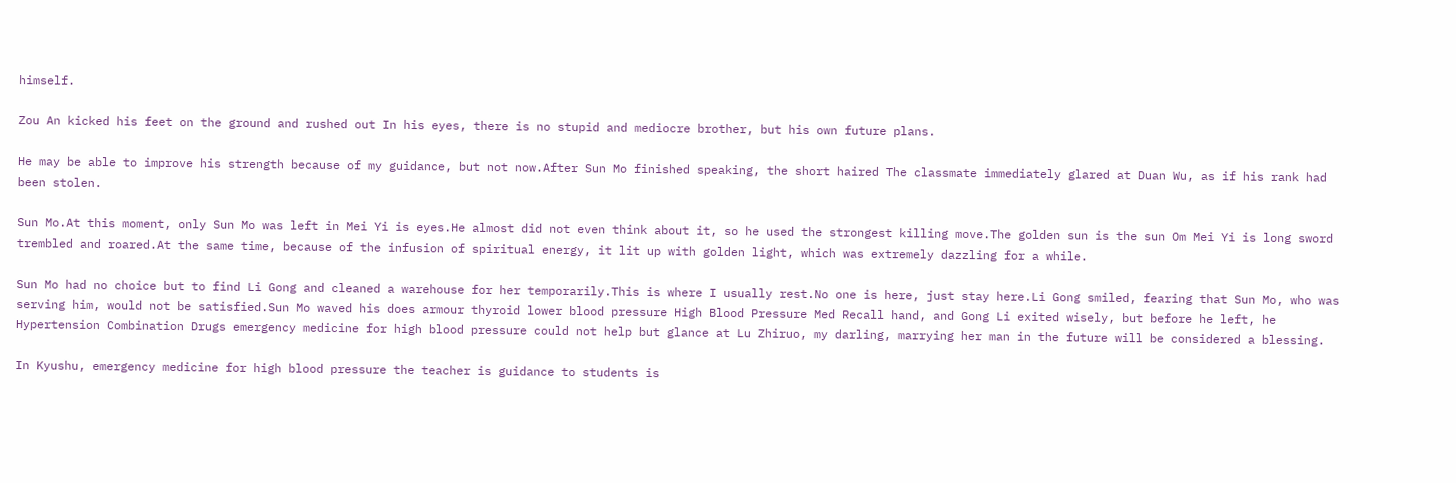himself.

Zou An kicked his feet on the ground and rushed out In his eyes, there is no stupid and mediocre brother, but his own future plans.

He may be able to improve his strength because of my guidance, but not now.After Sun Mo finished speaking, the short haired The classmate immediately glared at Duan Wu, as if his rank had been stolen.

Sun Mo.At this moment, only Sun Mo was left in Mei Yi is eyes.He almost did not even think about it, so he used the strongest killing move.The golden sun is the sun Om Mei Yi is long sword trembled and roared.At the same time, because of the infusion of spiritual energy, it lit up with golden light, which was extremely dazzling for a while.

Sun Mo had no choice but to find Li Gong and cleaned a warehouse for her temporarily.This is where I usually rest.No one is here, just stay here.Li Gong smiled, fearing that Sun Mo, who was serving him, would not be satisfied.Sun Mo waved his does armour thyroid lower blood pressure High Blood Pressure Med Recall hand, and Gong Li exited wisely, but before he left, he Hypertension Combination Drugs emergency medicine for high blood pressure could not help but glance at Lu Zhiruo, my darling, marrying her man in the future will be considered a blessing.

In Kyushu, emergency medicine for high blood pressure the teacher is guidance to students is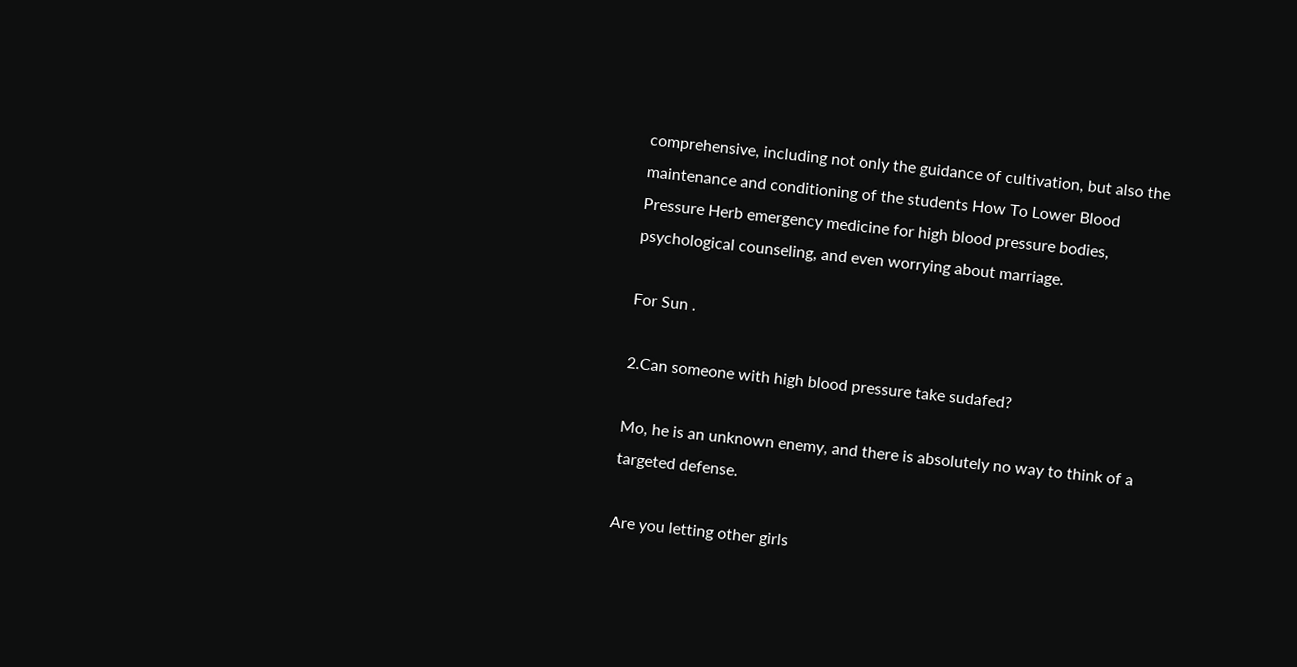comprehensive, including not only the guidance of cultivation, but also the maintenance and conditioning of the students How To Lower Blood Pressure Herb emergency medicine for high blood pressure bodies, psychological counseling, and even worrying about marriage.

For Sun .

2.Can someone with high blood pressure take sudafed?

Mo, he is an unknown enemy, and there is absolutely no way to think of a targeted defense.

Are you letting other girls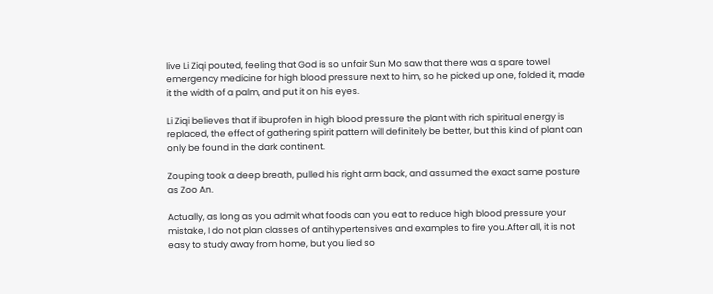live Li Ziqi pouted, feeling that God is so unfair Sun Mo saw that there was a spare towel emergency medicine for high blood pressure next to him, so he picked up one, folded it, made it the width of a palm, and put it on his eyes.

Li Ziqi believes that if ibuprofen in high blood pressure the plant with rich spiritual energy is replaced, the effect of gathering spirit pattern will definitely be better, but this kind of plant can only be found in the dark continent.

Zouping took a deep breath, pulled his right arm back, and assumed the exact same posture as Zoo An.

Actually, as long as you admit what foods can you eat to reduce high blood pressure your mistake, I do not plan classes of antihypertensives and examples to fire you.After all, it is not easy to study away from home, but you lied so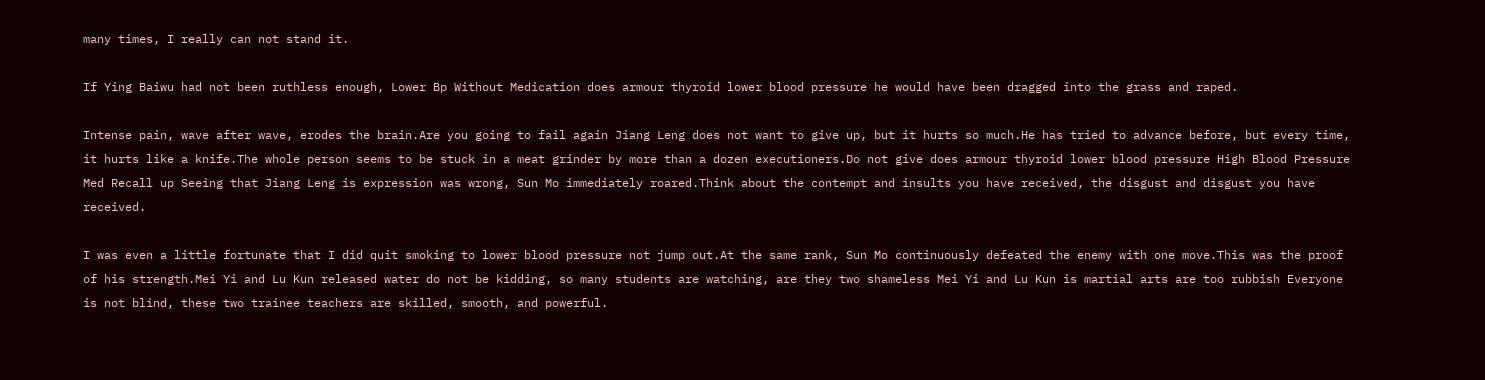many times, I really can not stand it.

If Ying Baiwu had not been ruthless enough, Lower Bp Without Medication does armour thyroid lower blood pressure he would have been dragged into the grass and raped.

Intense pain, wave after wave, erodes the brain.Are you going to fail again Jiang Leng does not want to give up, but it hurts so much.He has tried to advance before, but every time, it hurts like a knife.The whole person seems to be stuck in a meat grinder by more than a dozen executioners.Do not give does armour thyroid lower blood pressure High Blood Pressure Med Recall up Seeing that Jiang Leng is expression was wrong, Sun Mo immediately roared.Think about the contempt and insults you have received, the disgust and disgust you have received.

I was even a little fortunate that I did quit smoking to lower blood pressure not jump out.At the same rank, Sun Mo continuously defeated the enemy with one move.This was the proof of his strength.Mei Yi and Lu Kun released water do not be kidding, so many students are watching, are they two shameless Mei Yi and Lu Kun is martial arts are too rubbish Everyone is not blind, these two trainee teachers are skilled, smooth, and powerful.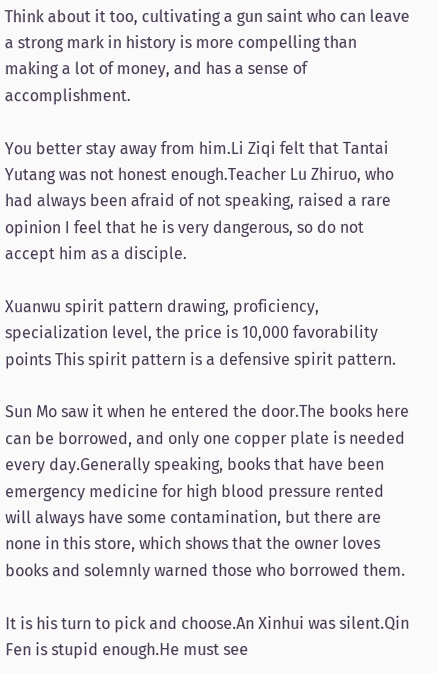Think about it too, cultivating a gun saint who can leave a strong mark in history is more compelling than making a lot of money, and has a sense of accomplishment.

You better stay away from him.Li Ziqi felt that Tantai Yutang was not honest enough.Teacher Lu Zhiruo, who had always been afraid of not speaking, raised a rare opinion I feel that he is very dangerous, so do not accept him as a disciple.

Xuanwu spirit pattern drawing, proficiency, specialization level, the price is 10,000 favorability points This spirit pattern is a defensive spirit pattern.

Sun Mo saw it when he entered the door.The books here can be borrowed, and only one copper plate is needed every day.Generally speaking, books that have been emergency medicine for high blood pressure rented will always have some contamination, but there are none in this store, which shows that the owner loves books and solemnly warned those who borrowed them.

It is his turn to pick and choose.An Xinhui was silent.Qin Fen is stupid enough.He must see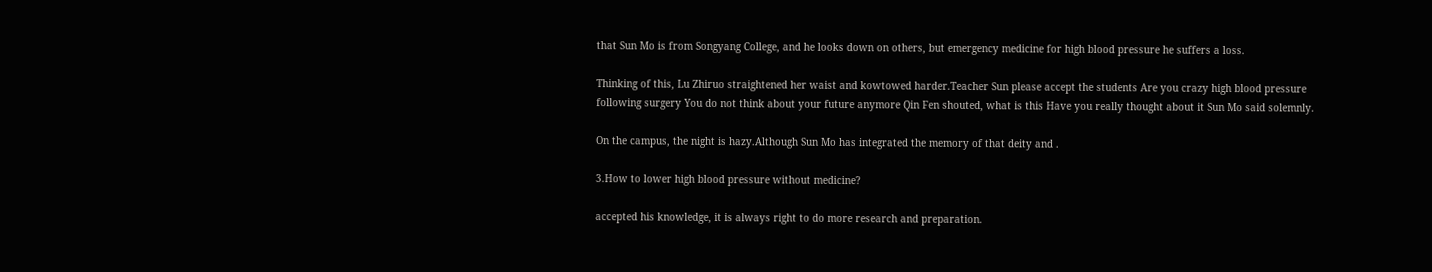that Sun Mo is from Songyang College, and he looks down on others, but emergency medicine for high blood pressure he suffers a loss.

Thinking of this, Lu Zhiruo straightened her waist and kowtowed harder.Teacher Sun please accept the students Are you crazy high blood pressure following surgery You do not think about your future anymore Qin Fen shouted, what is this Have you really thought about it Sun Mo said solemnly.

On the campus, the night is hazy.Although Sun Mo has integrated the memory of that deity and .

3.How to lower high blood pressure without medicine?

accepted his knowledge, it is always right to do more research and preparation.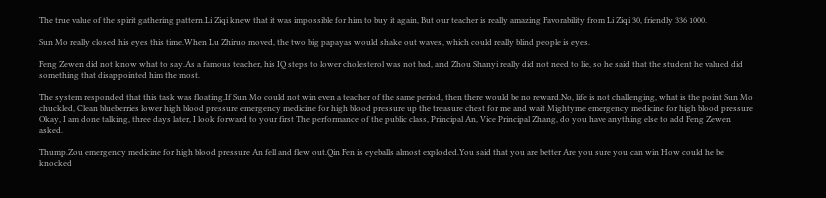The true value of the spirit gathering pattern.Li Ziqi knew that it was impossible for him to buy it again, But our teacher is really amazing Favorability from Li Ziqi 30, friendly 336 1000.

Sun Mo really closed his eyes this time.When Lu Zhiruo moved, the two big papayas would shake out waves, which could really blind people is eyes.

Feng Zewen did not know what to say.As a famous teacher, his IQ steps to lower cholesterol was not bad, and Zhou Shanyi really did not need to lie, so he said that the student he valued did something that disappointed him the most.

The system responded that this task was floating.If Sun Mo could not win even a teacher of the same period, then there would be no reward.No, life is not challenging, what is the point Sun Mo chuckled, Clean blueberries lower high blood pressure emergency medicine for high blood pressure up the treasure chest for me and wait Mightyme emergency medicine for high blood pressure Okay, I am done talking, three days later, I look forward to your first The performance of the public class, Principal An, Vice Principal Zhang, do you have anything else to add Feng Zewen asked.

Thump.Zou emergency medicine for high blood pressure An fell and flew out.Qin Fen is eyeballs almost exploded.You said that you are better Are you sure you can win How could he be knocked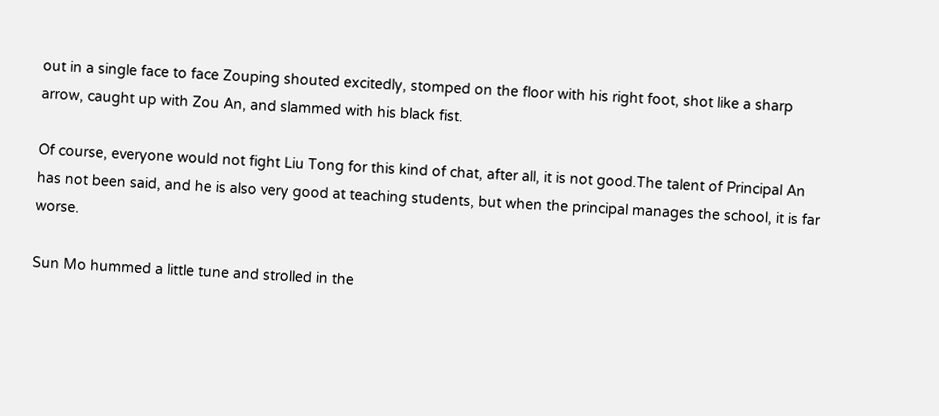out in a single face to face Zouping shouted excitedly, stomped on the floor with his right foot, shot like a sharp arrow, caught up with Zou An, and slammed with his black fist.

Of course, everyone would not fight Liu Tong for this kind of chat, after all, it is not good.The talent of Principal An has not been said, and he is also very good at teaching students, but when the principal manages the school, it is far worse.

Sun Mo hummed a little tune and strolled in the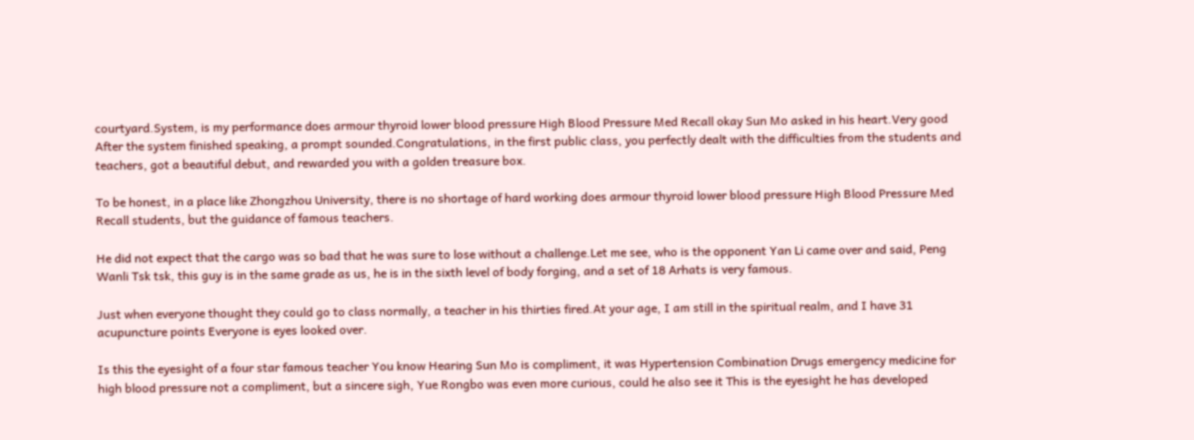courtyard.System, is my performance does armour thyroid lower blood pressure High Blood Pressure Med Recall okay Sun Mo asked in his heart.Very good After the system finished speaking, a prompt sounded.Congratulations, in the first public class, you perfectly dealt with the difficulties from the students and teachers, got a beautiful debut, and rewarded you with a golden treasure box.

To be honest, in a place like Zhongzhou University, there is no shortage of hard working does armour thyroid lower blood pressure High Blood Pressure Med Recall students, but the guidance of famous teachers.

He did not expect that the cargo was so bad that he was sure to lose without a challenge.Let me see, who is the opponent Yan Li came over and said, Peng Wanli Tsk tsk, this guy is in the same grade as us, he is in the sixth level of body forging, and a set of 18 Arhats is very famous.

Just when everyone thought they could go to class normally, a teacher in his thirties fired.At your age, I am still in the spiritual realm, and I have 31 acupuncture points Everyone is eyes looked over.

Is this the eyesight of a four star famous teacher You know Hearing Sun Mo is compliment, it was Hypertension Combination Drugs emergency medicine for high blood pressure not a compliment, but a sincere sigh, Yue Rongbo was even more curious, could he also see it This is the eyesight he has developed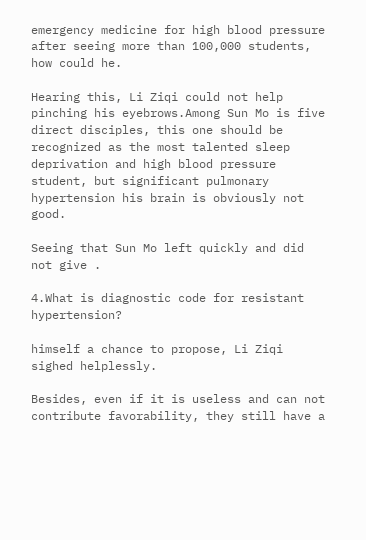emergency medicine for high blood pressure after seeing more than 100,000 students, how could he.

Hearing this, Li Ziqi could not help pinching his eyebrows.Among Sun Mo is five direct disciples, this one should be recognized as the most talented sleep deprivation and high blood pressure student, but significant pulmonary hypertension his brain is obviously not good.

Seeing that Sun Mo left quickly and did not give .

4.What is diagnostic code for resistant hypertension?

himself a chance to propose, Li Ziqi sighed helplessly.

Besides, even if it is useless and can not contribute favorability, they still have a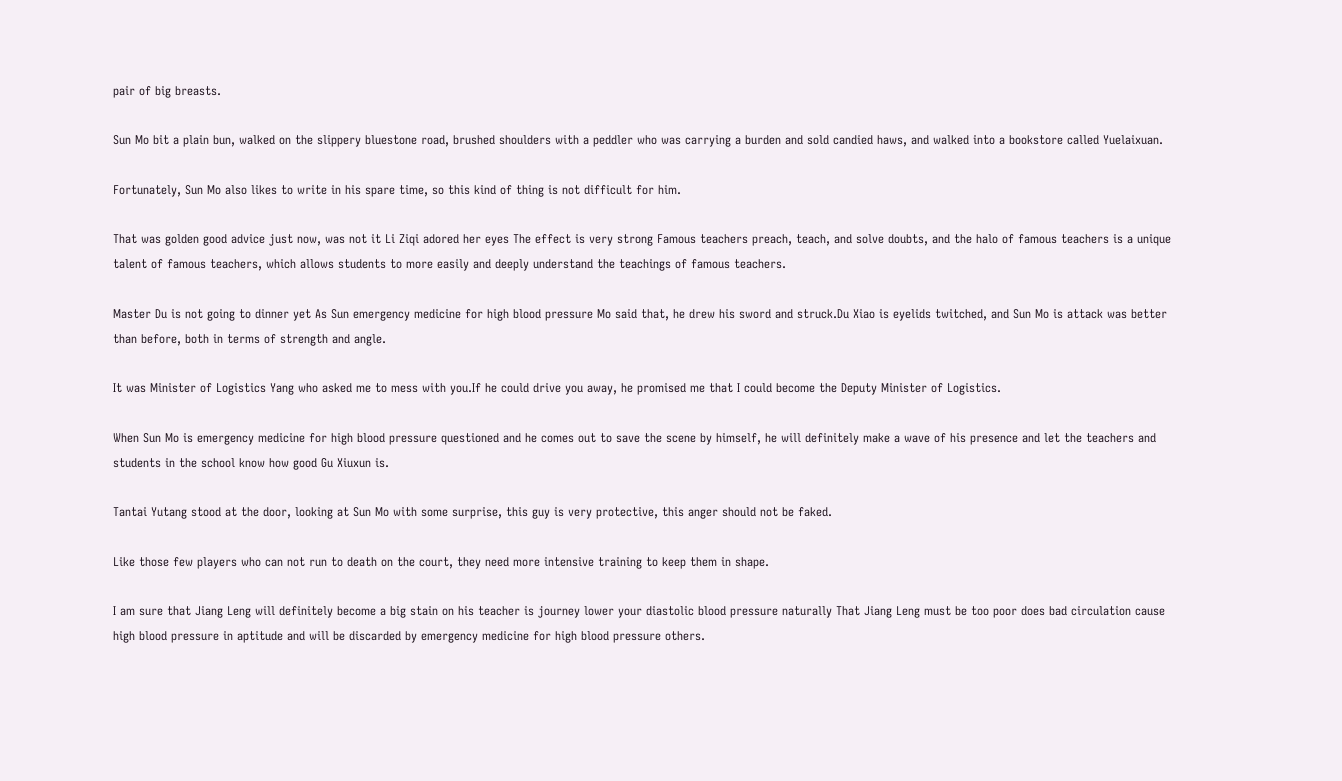pair of big breasts.

Sun Mo bit a plain bun, walked on the slippery bluestone road, brushed shoulders with a peddler who was carrying a burden and sold candied haws, and walked into a bookstore called Yuelaixuan.

Fortunately, Sun Mo also likes to write in his spare time, so this kind of thing is not difficult for him.

That was golden good advice just now, was not it Li Ziqi adored her eyes The effect is very strong Famous teachers preach, teach, and solve doubts, and the halo of famous teachers is a unique talent of famous teachers, which allows students to more easily and deeply understand the teachings of famous teachers.

Master Du is not going to dinner yet As Sun emergency medicine for high blood pressure Mo said that, he drew his sword and struck.Du Xiao is eyelids twitched, and Sun Mo is attack was better than before, both in terms of strength and angle.

It was Minister of Logistics Yang who asked me to mess with you.If he could drive you away, he promised me that I could become the Deputy Minister of Logistics.

When Sun Mo is emergency medicine for high blood pressure questioned and he comes out to save the scene by himself, he will definitely make a wave of his presence and let the teachers and students in the school know how good Gu Xiuxun is.

Tantai Yutang stood at the door, looking at Sun Mo with some surprise, this guy is very protective, this anger should not be faked.

Like those few players who can not run to death on the court, they need more intensive training to keep them in shape.

I am sure that Jiang Leng will definitely become a big stain on his teacher is journey lower your diastolic blood pressure naturally That Jiang Leng must be too poor does bad circulation cause high blood pressure in aptitude and will be discarded by emergency medicine for high blood pressure others.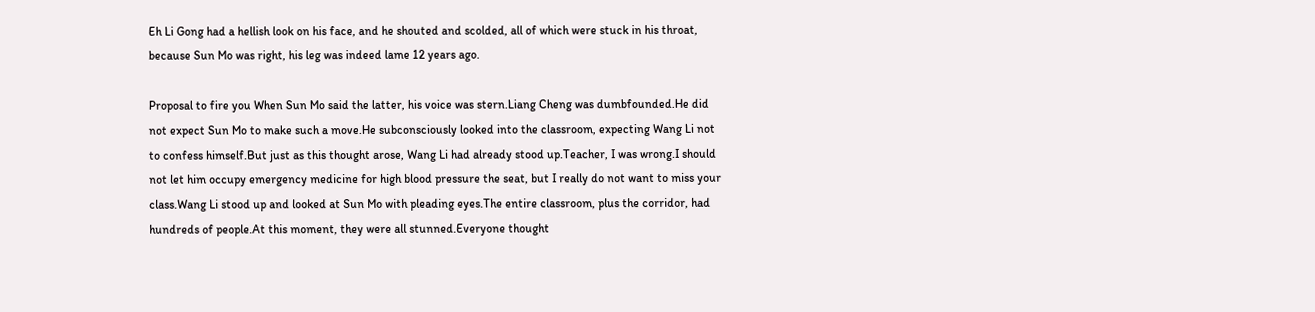Eh Li Gong had a hellish look on his face, and he shouted and scolded, all of which were stuck in his throat, because Sun Mo was right, his leg was indeed lame 12 years ago.

Proposal to fire you When Sun Mo said the latter, his voice was stern.Liang Cheng was dumbfounded.He did not expect Sun Mo to make such a move.He subconsciously looked into the classroom, expecting Wang Li not to confess himself.But just as this thought arose, Wang Li had already stood up.Teacher, I was wrong.I should not let him occupy emergency medicine for high blood pressure the seat, but I really do not want to miss your class.Wang Li stood up and looked at Sun Mo with pleading eyes.The entire classroom, plus the corridor, had hundreds of people.At this moment, they were all stunned.Everyone thought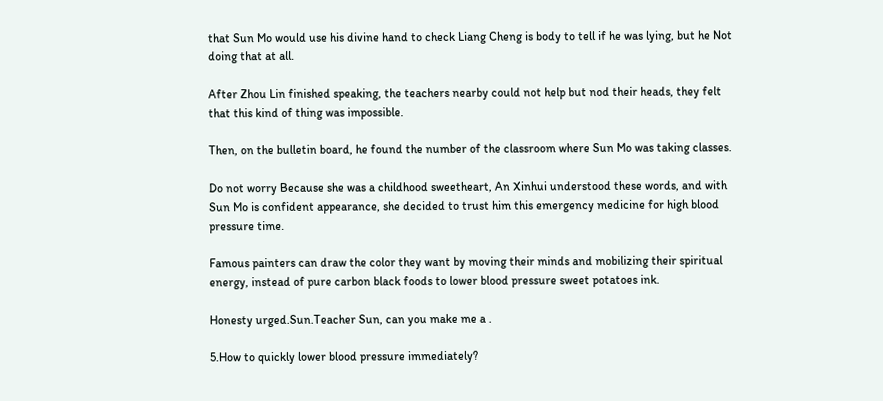that Sun Mo would use his divine hand to check Liang Cheng is body to tell if he was lying, but he Not doing that at all.

After Zhou Lin finished speaking, the teachers nearby could not help but nod their heads, they felt that this kind of thing was impossible.

Then, on the bulletin board, he found the number of the classroom where Sun Mo was taking classes.

Do not worry Because she was a childhood sweetheart, An Xinhui understood these words, and with Sun Mo is confident appearance, she decided to trust him this emergency medicine for high blood pressure time.

Famous painters can draw the color they want by moving their minds and mobilizing their spiritual energy, instead of pure carbon black foods to lower blood pressure sweet potatoes ink.

Honesty urged.Sun.Teacher Sun, can you make me a .

5.How to quickly lower blood pressure immediately?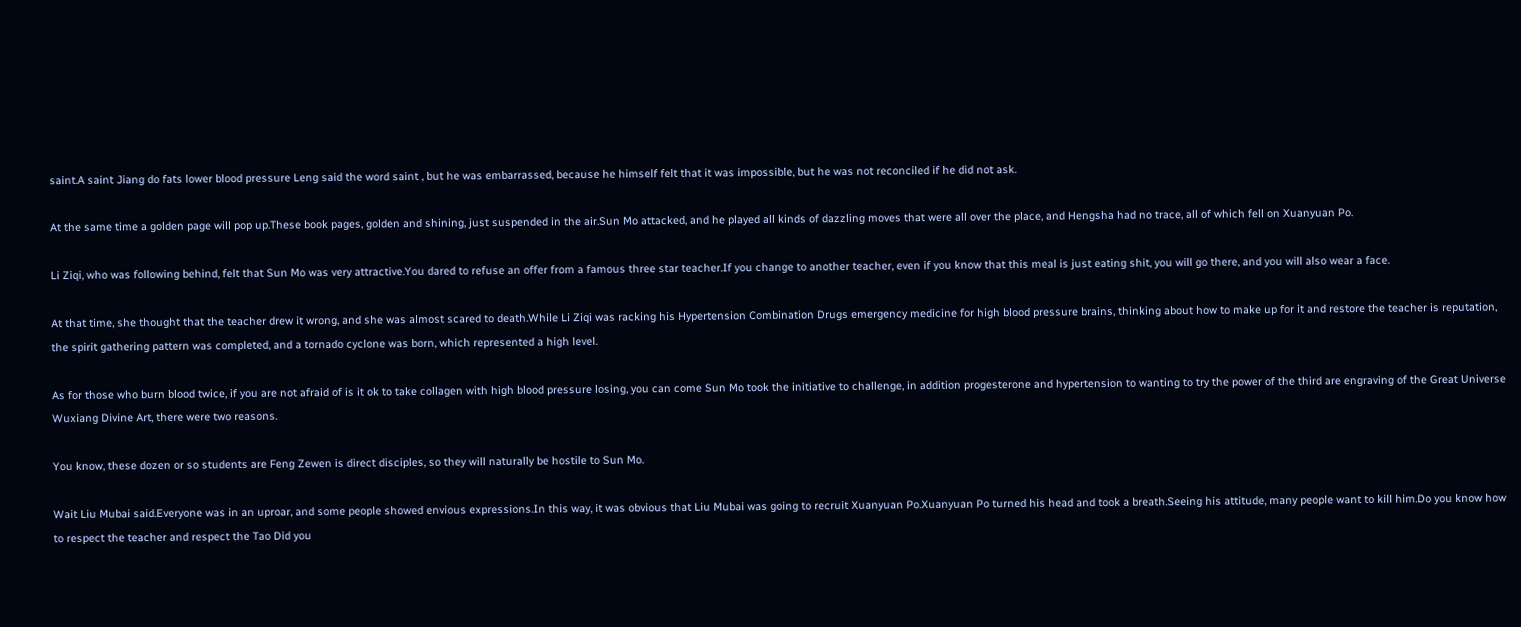saint.A saint Jiang do fats lower blood pressure Leng said the word saint , but he was embarrassed, because he himself felt that it was impossible, but he was not reconciled if he did not ask.

At the same time a golden page will pop up.These book pages, golden and shining, just suspended in the air.Sun Mo attacked, and he played all kinds of dazzling moves that were all over the place, and Hengsha had no trace, all of which fell on Xuanyuan Po.

Li Ziqi, who was following behind, felt that Sun Mo was very attractive.You dared to refuse an offer from a famous three star teacher.If you change to another teacher, even if you know that this meal is just eating shit, you will go there, and you will also wear a face.

At that time, she thought that the teacher drew it wrong, and she was almost scared to death.While Li Ziqi was racking his Hypertension Combination Drugs emergency medicine for high blood pressure brains, thinking about how to make up for it and restore the teacher is reputation, the spirit gathering pattern was completed, and a tornado cyclone was born, which represented a high level.

As for those who burn blood twice, if you are not afraid of is it ok to take collagen with high blood pressure losing, you can come Sun Mo took the initiative to challenge, in addition progesterone and hypertension to wanting to try the power of the third are engraving of the Great Universe Wuxiang Divine Art, there were two reasons.

You know, these dozen or so students are Feng Zewen is direct disciples, so they will naturally be hostile to Sun Mo.

Wait Liu Mubai said.Everyone was in an uproar, and some people showed envious expressions.In this way, it was obvious that Liu Mubai was going to recruit Xuanyuan Po.Xuanyuan Po turned his head and took a breath.Seeing his attitude, many people want to kill him.Do you know how to respect the teacher and respect the Tao Did you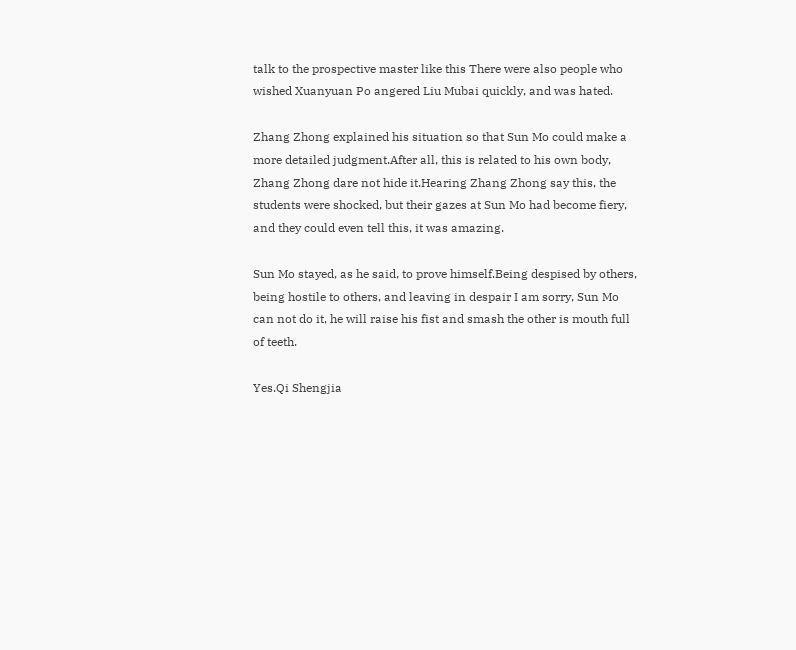talk to the prospective master like this There were also people who wished Xuanyuan Po angered Liu Mubai quickly, and was hated.

Zhang Zhong explained his situation so that Sun Mo could make a more detailed judgment.After all, this is related to his own body, Zhang Zhong dare not hide it.Hearing Zhang Zhong say this, the students were shocked, but their gazes at Sun Mo had become fiery, and they could even tell this, it was amazing.

Sun Mo stayed, as he said, to prove himself.Being despised by others, being hostile to others, and leaving in despair I am sorry, Sun Mo can not do it, he will raise his fist and smash the other is mouth full of teeth.

Yes.Qi Shengjia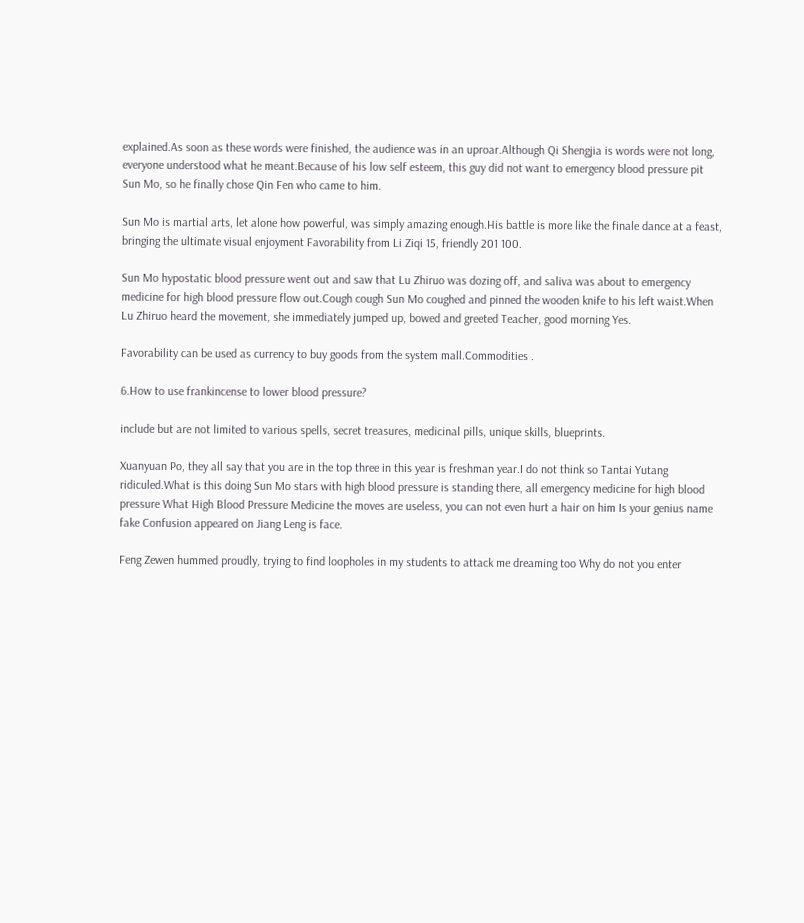explained.As soon as these words were finished, the audience was in an uproar.Although Qi Shengjia is words were not long, everyone understood what he meant.Because of his low self esteem, this guy did not want to emergency blood pressure pit Sun Mo, so he finally chose Qin Fen who came to him.

Sun Mo is martial arts, let alone how powerful, was simply amazing enough.His battle is more like the finale dance at a feast, bringing the ultimate visual enjoyment Favorability from Li Ziqi 15, friendly 201 100.

Sun Mo hypostatic blood pressure went out and saw that Lu Zhiruo was dozing off, and saliva was about to emergency medicine for high blood pressure flow out.Cough cough Sun Mo coughed and pinned the wooden knife to his left waist.When Lu Zhiruo heard the movement, she immediately jumped up, bowed and greeted Teacher, good morning Yes.

Favorability can be used as currency to buy goods from the system mall.Commodities .

6.How to use frankincense to lower blood pressure?

include but are not limited to various spells, secret treasures, medicinal pills, unique skills, blueprints.

Xuanyuan Po, they all say that you are in the top three in this year is freshman year.I do not think so Tantai Yutang ridiculed.What is this doing Sun Mo stars with high blood pressure is standing there, all emergency medicine for high blood pressure What High Blood Pressure Medicine the moves are useless, you can not even hurt a hair on him Is your genius name fake Confusion appeared on Jiang Leng is face.

Feng Zewen hummed proudly, trying to find loopholes in my students to attack me dreaming too Why do not you enter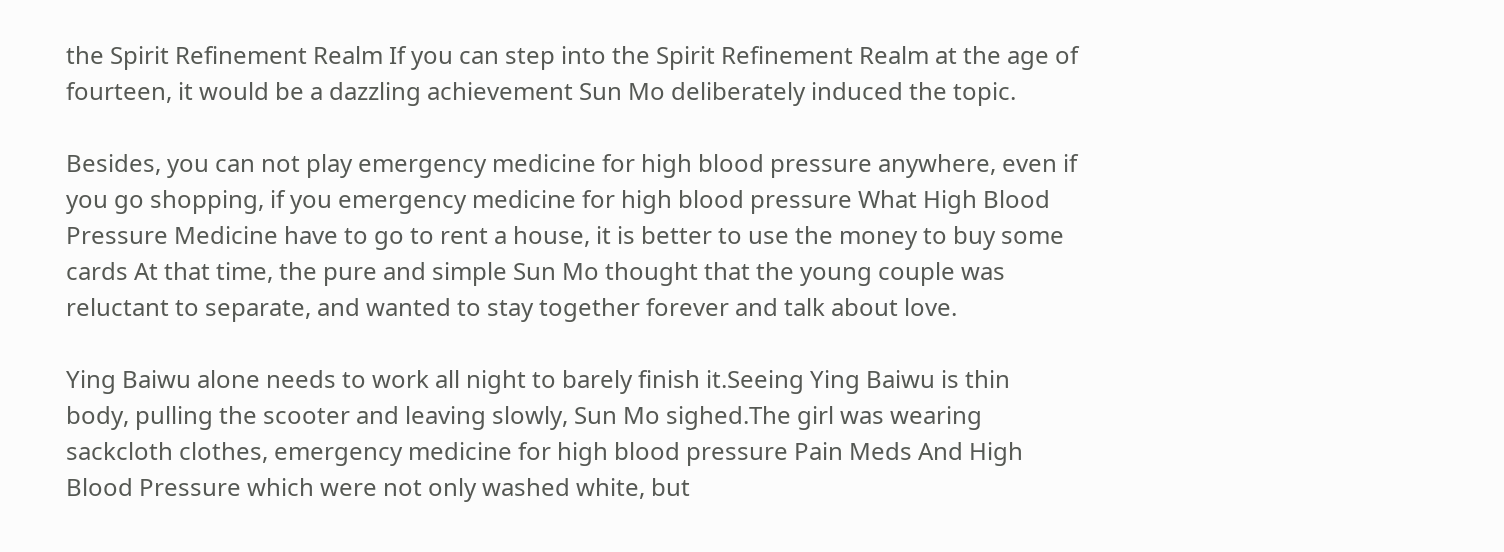the Spirit Refinement Realm If you can step into the Spirit Refinement Realm at the age of fourteen, it would be a dazzling achievement Sun Mo deliberately induced the topic.

Besides, you can not play emergency medicine for high blood pressure anywhere, even if you go shopping, if you emergency medicine for high blood pressure What High Blood Pressure Medicine have to go to rent a house, it is better to use the money to buy some cards At that time, the pure and simple Sun Mo thought that the young couple was reluctant to separate, and wanted to stay together forever and talk about love.

Ying Baiwu alone needs to work all night to barely finish it.Seeing Ying Baiwu is thin body, pulling the scooter and leaving slowly, Sun Mo sighed.The girl was wearing sackcloth clothes, emergency medicine for high blood pressure Pain Meds And High Blood Pressure which were not only washed white, but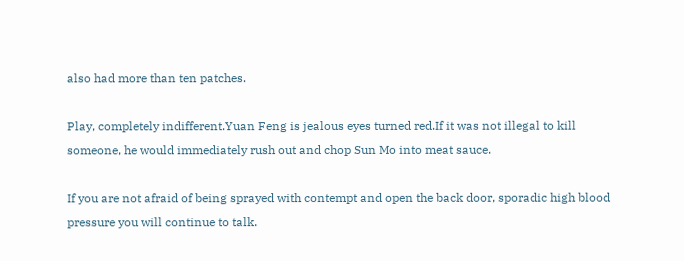also had more than ten patches.

Play, completely indifferent.Yuan Feng is jealous eyes turned red.If it was not illegal to kill someone, he would immediately rush out and chop Sun Mo into meat sauce.

If you are not afraid of being sprayed with contempt and open the back door, sporadic high blood pressure you will continue to talk.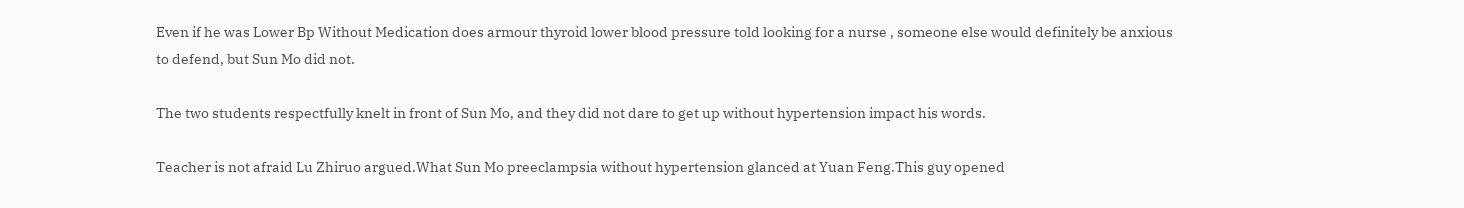Even if he was Lower Bp Without Medication does armour thyroid lower blood pressure told looking for a nurse , someone else would definitely be anxious to defend, but Sun Mo did not.

The two students respectfully knelt in front of Sun Mo, and they did not dare to get up without hypertension impact his words.

Teacher is not afraid Lu Zhiruo argued.What Sun Mo preeclampsia without hypertension glanced at Yuan Feng.This guy opened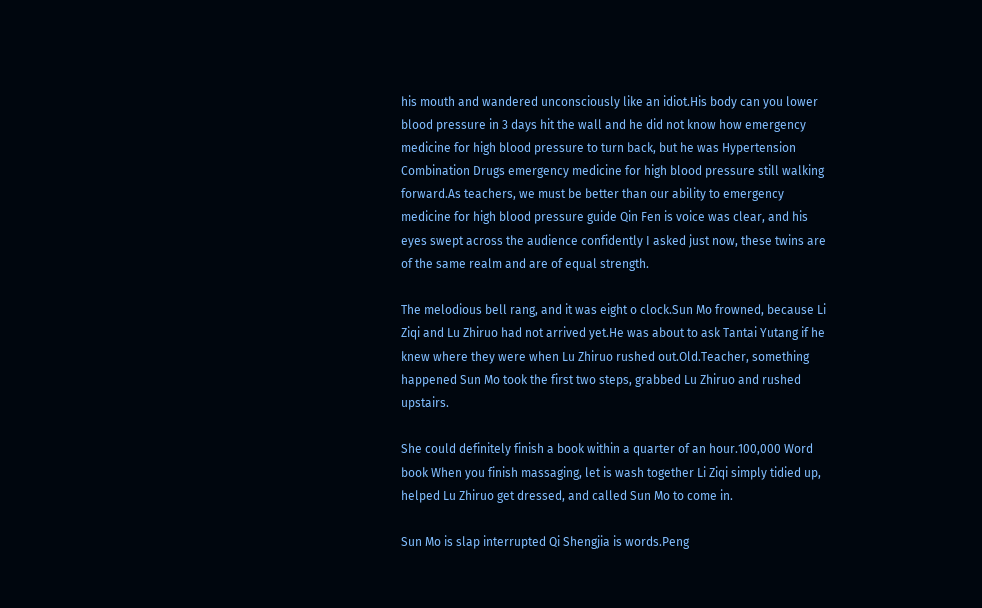his mouth and wandered unconsciously like an idiot.His body can you lower blood pressure in 3 days hit the wall and he did not know how emergency medicine for high blood pressure to turn back, but he was Hypertension Combination Drugs emergency medicine for high blood pressure still walking forward.As teachers, we must be better than our ability to emergency medicine for high blood pressure guide Qin Fen is voice was clear, and his eyes swept across the audience confidently I asked just now, these twins are of the same realm and are of equal strength.

The melodious bell rang, and it was eight o clock.Sun Mo frowned, because Li Ziqi and Lu Zhiruo had not arrived yet.He was about to ask Tantai Yutang if he knew where they were when Lu Zhiruo rushed out.Old.Teacher, something happened Sun Mo took the first two steps, grabbed Lu Zhiruo and rushed upstairs.

She could definitely finish a book within a quarter of an hour.100,000 Word book When you finish massaging, let is wash together Li Ziqi simply tidied up, helped Lu Zhiruo get dressed, and called Sun Mo to come in.

Sun Mo is slap interrupted Qi Shengjia is words.Peng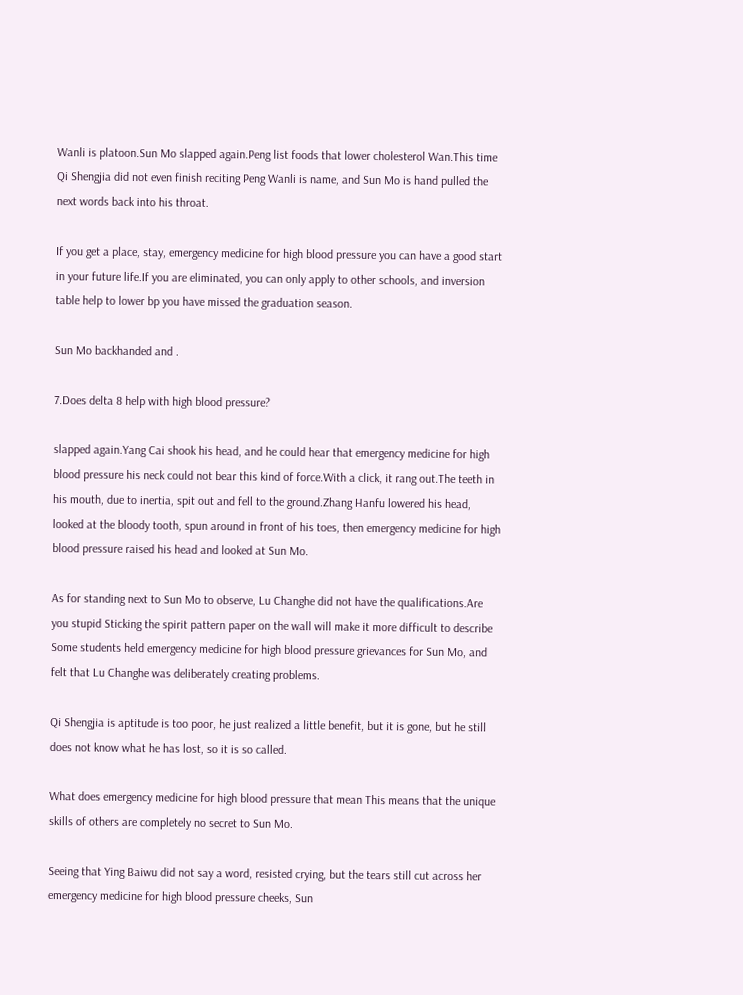Wanli is platoon.Sun Mo slapped again.Peng list foods that lower cholesterol Wan.This time Qi Shengjia did not even finish reciting Peng Wanli is name, and Sun Mo is hand pulled the next words back into his throat.

If you get a place, stay, emergency medicine for high blood pressure you can have a good start in your future life.If you are eliminated, you can only apply to other schools, and inversion table help to lower bp you have missed the graduation season.

Sun Mo backhanded and .

7.Does delta 8 help with high blood pressure?

slapped again.Yang Cai shook his head, and he could hear that emergency medicine for high blood pressure his neck could not bear this kind of force.With a click, it rang out.The teeth in his mouth, due to inertia, spit out and fell to the ground.Zhang Hanfu lowered his head, looked at the bloody tooth, spun around in front of his toes, then emergency medicine for high blood pressure raised his head and looked at Sun Mo.

As for standing next to Sun Mo to observe, Lu Changhe did not have the qualifications.Are you stupid Sticking the spirit pattern paper on the wall will make it more difficult to describe Some students held emergency medicine for high blood pressure grievances for Sun Mo, and felt that Lu Changhe was deliberately creating problems.

Qi Shengjia is aptitude is too poor, he just realized a little benefit, but it is gone, but he still does not know what he has lost, so it is so called.

What does emergency medicine for high blood pressure that mean This means that the unique skills of others are completely no secret to Sun Mo.

Seeing that Ying Baiwu did not say a word, resisted crying, but the tears still cut across her emergency medicine for high blood pressure cheeks, Sun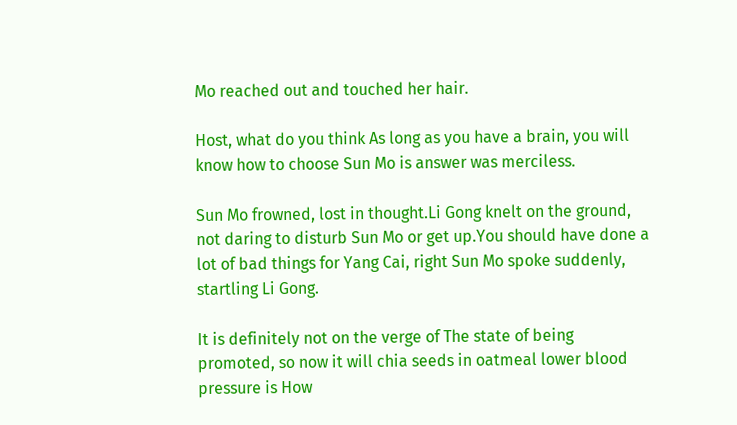Mo reached out and touched her hair.

Host, what do you think As long as you have a brain, you will know how to choose Sun Mo is answer was merciless.

Sun Mo frowned, lost in thought.Li Gong knelt on the ground, not daring to disturb Sun Mo or get up.You should have done a lot of bad things for Yang Cai, right Sun Mo spoke suddenly, startling Li Gong.

It is definitely not on the verge of The state of being promoted, so now it will chia seeds in oatmeal lower blood pressure is How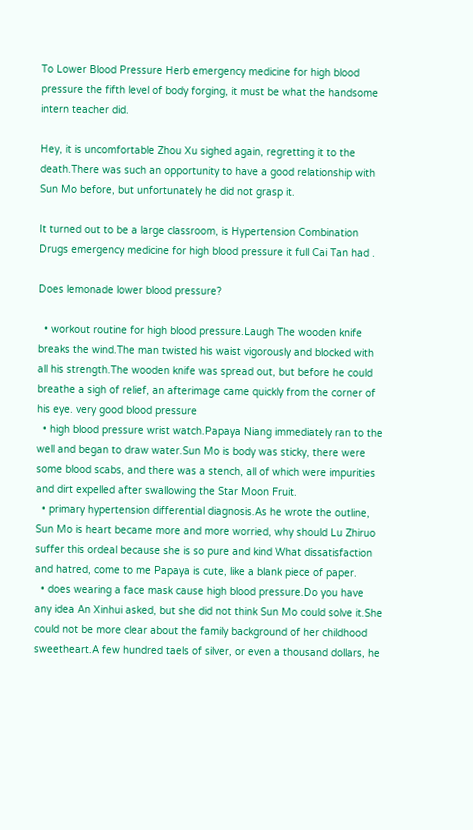To Lower Blood Pressure Herb emergency medicine for high blood pressure the fifth level of body forging, it must be what the handsome intern teacher did.

Hey, it is uncomfortable Zhou Xu sighed again, regretting it to the death.There was such an opportunity to have a good relationship with Sun Mo before, but unfortunately he did not grasp it.

It turned out to be a large classroom, is Hypertension Combination Drugs emergency medicine for high blood pressure it full Cai Tan had .

Does lemonade lower blood pressure?

  • workout routine for high blood pressure.Laugh The wooden knife breaks the wind.The man twisted his waist vigorously and blocked with all his strength.The wooden knife was spread out, but before he could breathe a sigh of relief, an afterimage came quickly from the corner of his eye. very good blood pressure
  • high blood pressure wrist watch.Papaya Niang immediately ran to the well and began to draw water.Sun Mo is body was sticky, there were some blood scabs, and there was a stench, all of which were impurities and dirt expelled after swallowing the Star Moon Fruit.
  • primary hypertension differential diagnosis.As he wrote the outline, Sun Mo is heart became more and more worried, why should Lu Zhiruo suffer this ordeal because she is so pure and kind What dissatisfaction and hatred, come to me Papaya is cute, like a blank piece of paper.
  • does wearing a face mask cause high blood pressure.Do you have any idea An Xinhui asked, but she did not think Sun Mo could solve it.She could not be more clear about the family background of her childhood sweetheart.A few hundred taels of silver, or even a thousand dollars, he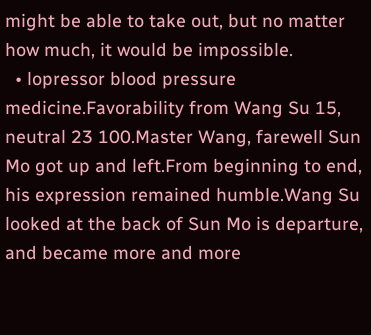might be able to take out, but no matter how much, it would be impossible.
  • lopressor blood pressure medicine.Favorability from Wang Su 15, neutral 23 100.Master Wang, farewell Sun Mo got up and left.From beginning to end, his expression remained humble.Wang Su looked at the back of Sun Mo is departure, and became more and more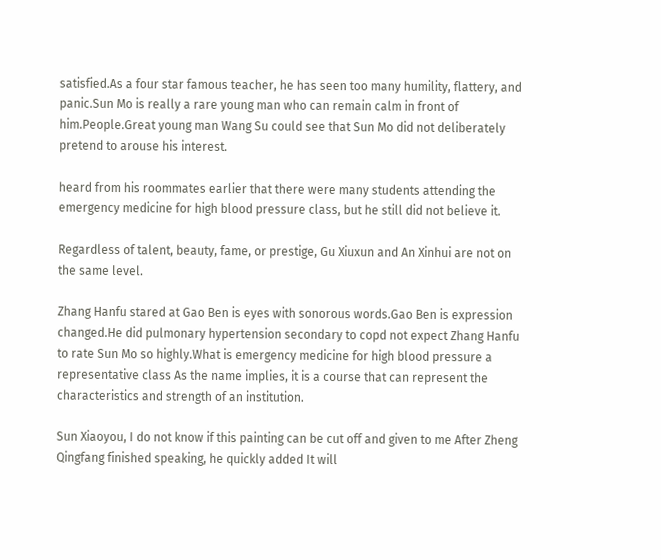satisfied.As a four star famous teacher, he has seen too many humility, flattery, and panic.Sun Mo is really a rare young man who can remain calm in front of him.People.Great young man Wang Su could see that Sun Mo did not deliberately pretend to arouse his interest.

heard from his roommates earlier that there were many students attending the emergency medicine for high blood pressure class, but he still did not believe it.

Regardless of talent, beauty, fame, or prestige, Gu Xiuxun and An Xinhui are not on the same level.

Zhang Hanfu stared at Gao Ben is eyes with sonorous words.Gao Ben is expression changed.He did pulmonary hypertension secondary to copd not expect Zhang Hanfu to rate Sun Mo so highly.What is emergency medicine for high blood pressure a representative class As the name implies, it is a course that can represent the characteristics and strength of an institution.

Sun Xiaoyou, I do not know if this painting can be cut off and given to me After Zheng Qingfang finished speaking, he quickly added It will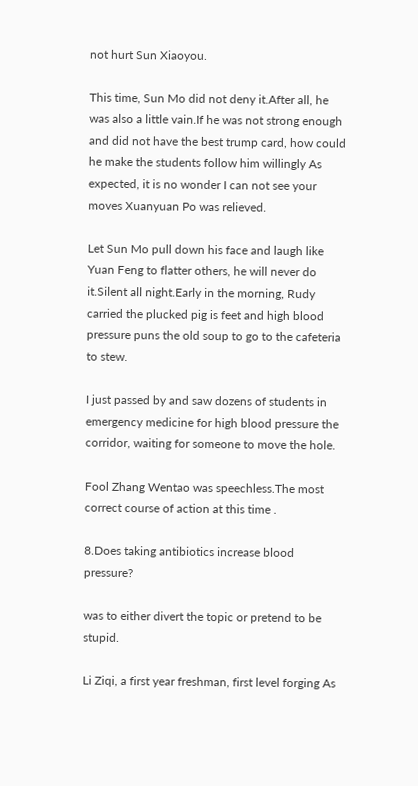not hurt Sun Xiaoyou.

This time, Sun Mo did not deny it.After all, he was also a little vain.If he was not strong enough and did not have the best trump card, how could he make the students follow him willingly As expected, it is no wonder I can not see your moves Xuanyuan Po was relieved.

Let Sun Mo pull down his face and laugh like Yuan Feng to flatter others, he will never do it.Silent all night.Early in the morning, Rudy carried the plucked pig is feet and high blood pressure puns the old soup to go to the cafeteria to stew.

I just passed by and saw dozens of students in emergency medicine for high blood pressure the corridor, waiting for someone to move the hole.

Fool Zhang Wentao was speechless.The most correct course of action at this time .

8.Does taking antibiotics increase blood pressure?

was to either divert the topic or pretend to be stupid.

Li Ziqi, a first year freshman, first level forging As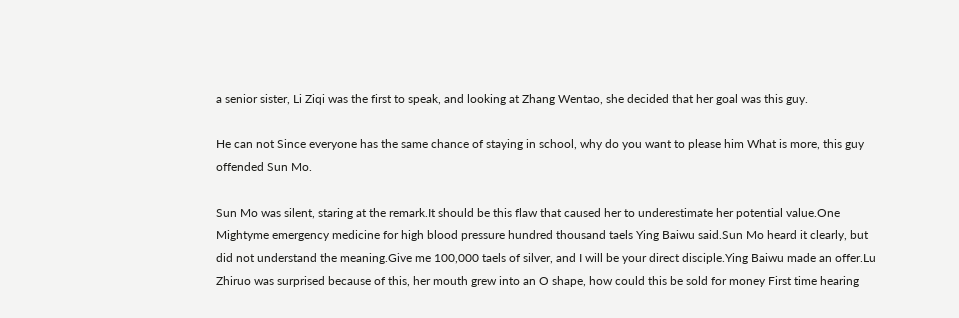a senior sister, Li Ziqi was the first to speak, and looking at Zhang Wentao, she decided that her goal was this guy.

He can not Since everyone has the same chance of staying in school, why do you want to please him What is more, this guy offended Sun Mo.

Sun Mo was silent, staring at the remark.It should be this flaw that caused her to underestimate her potential value.One Mightyme emergency medicine for high blood pressure hundred thousand taels Ying Baiwu said.Sun Mo heard it clearly, but did not understand the meaning.Give me 100,000 taels of silver, and I will be your direct disciple.Ying Baiwu made an offer.Lu Zhiruo was surprised because of this, her mouth grew into an O shape, how could this be sold for money First time hearing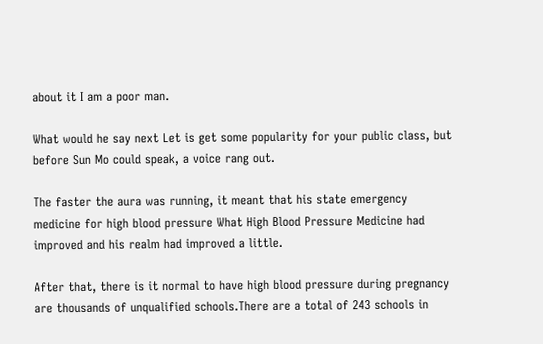about it I am a poor man.

What would he say next Let is get some popularity for your public class, but before Sun Mo could speak, a voice rang out.

The faster the aura was running, it meant that his state emergency medicine for high blood pressure What High Blood Pressure Medicine had improved and his realm had improved a little.

After that, there is it normal to have high blood pressure during pregnancy are thousands of unqualified schools.There are a total of 243 schools in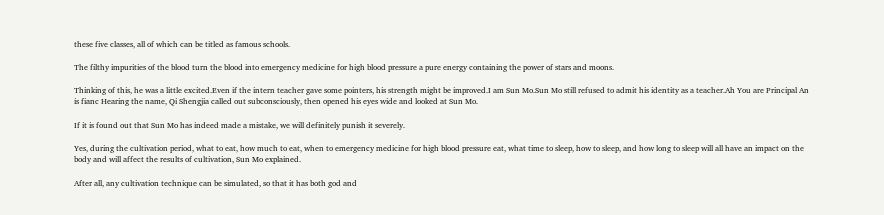these five classes, all of which can be titled as famous schools.

The filthy impurities of the blood turn the blood into emergency medicine for high blood pressure a pure energy containing the power of stars and moons.

Thinking of this, he was a little excited.Even if the intern teacher gave some pointers, his strength might be improved.I am Sun Mo.Sun Mo still refused to admit his identity as a teacher.Ah You are Principal An is fianc Hearing the name, Qi Shengjia called out subconsciously, then opened his eyes wide and looked at Sun Mo.

If it is found out that Sun Mo has indeed made a mistake, we will definitely punish it severely.

Yes, during the cultivation period, what to eat, how much to eat, when to emergency medicine for high blood pressure eat, what time to sleep, how to sleep, and how long to sleep will all have an impact on the body and will affect the results of cultivation, Sun Mo explained.

After all, any cultivation technique can be simulated, so that it has both god and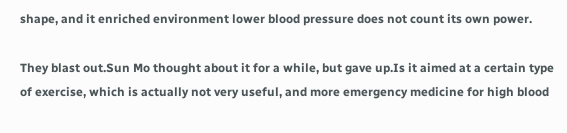shape, and it enriched environment lower blood pressure does not count its own power.

They blast out.Sun Mo thought about it for a while, but gave up.Is it aimed at a certain type of exercise, which is actually not very useful, and more emergency medicine for high blood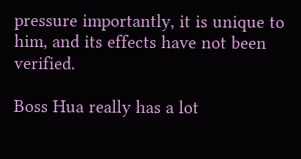pressure importantly, it is unique to him, and its effects have not been verified.

Boss Hua really has a lot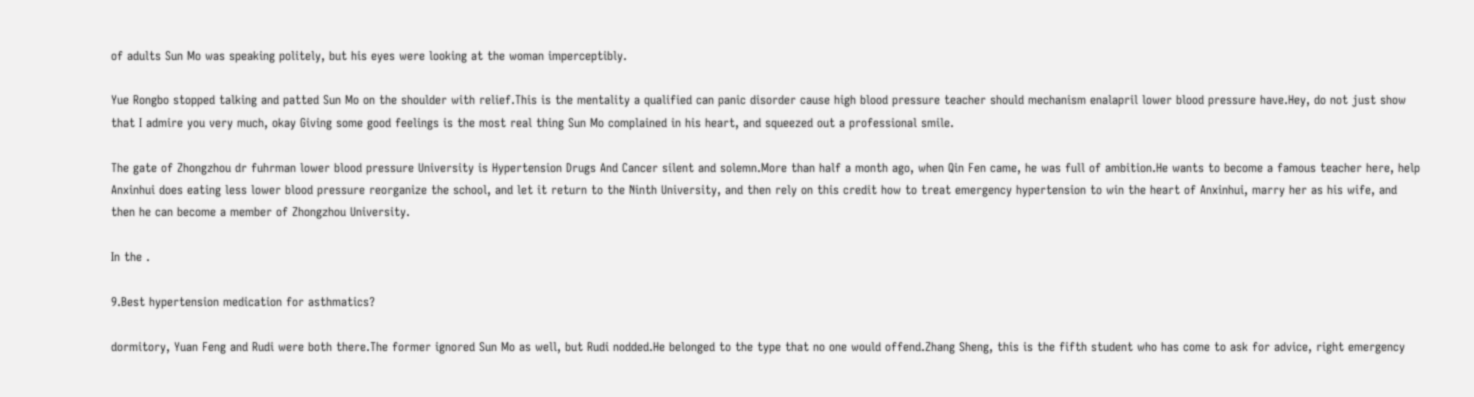of adults Sun Mo was speaking politely, but his eyes were looking at the woman imperceptibly.

Yue Rongbo stopped talking and patted Sun Mo on the shoulder with relief.This is the mentality a qualified can panic disorder cause high blood pressure teacher should mechanism enalapril lower blood pressure have.Hey, do not just show that I admire you very much, okay Giving some good feelings is the most real thing Sun Mo complained in his heart, and squeezed out a professional smile.

The gate of Zhongzhou dr fuhrman lower blood pressure University is Hypertension Drugs And Cancer silent and solemn.More than half a month ago, when Qin Fen came, he was full of ambition.He wants to become a famous teacher here, help Anxinhui does eating less lower blood pressure reorganize the school, and let it return to the Ninth University, and then rely on this credit how to treat emergency hypertension to win the heart of Anxinhui, marry her as his wife, and then he can become a member of Zhongzhou University.

In the .

9.Best hypertension medication for asthmatics?

dormitory, Yuan Feng and Rudi were both there.The former ignored Sun Mo as well, but Rudi nodded.He belonged to the type that no one would offend.Zhang Sheng, this is the fifth student who has come to ask for advice, right emergency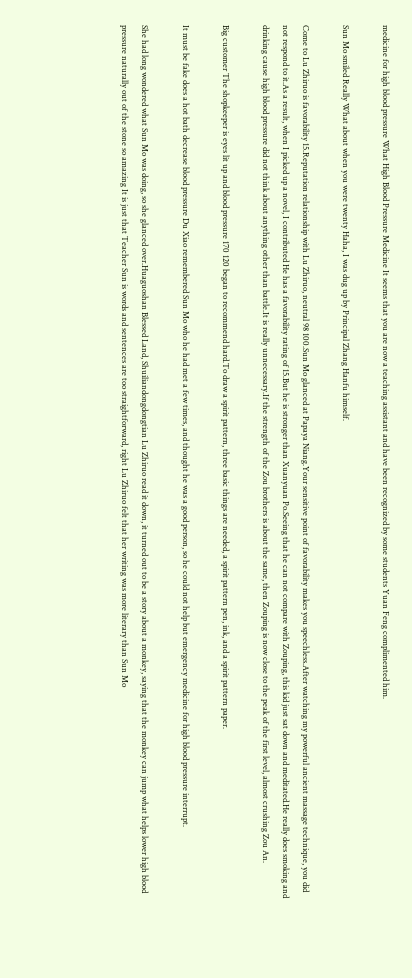medicine for high blood pressure What High Blood Pressure Medicine It seems that you are now a teaching assistant and have been recognized by some students Yuan Feng complimented him.

Sun Mo smiled Really What about when you were twenty Haha, I was dug up by Principal Zhang Hanfu himself.

Come to Lu Zhiruo is favorability 15.Reputation relationship with Lu Zhiruo, neutral 98 100.Sun Mo glanced at Papaya Niang.Your sensitive point of favorability makes you speechless.After watching my powerful ancient massage technique, you did not respond to it.As a result, when I picked up a novel, I contributed He has a favorability rating of 15.But he is stronger than Xuanyuan Po.Seeing that he can not compare with Zouping, this kid just sat down and meditated.He really does smoking and drinking cause high blood pressure did not think about anything other than battle.It is really unnecessary.If the strength of the Zou brothers is about the same, then Zouping is now close to the peak of the first level, almost crushing Zou An.

Big customer The shopkeeper is eyes lit up and blood pressure 170 120 began to recommend hard.To draw a spirit pattern, three basic things are needed, a spirit pattern pen, ink, and a spirit pattern paper.

It must be fake does a hot bath decrease blood pressure Du Xiao remembered Sun Mo who he had met a few times, and thought he was a good person, so he could not help but emergency medicine for high blood pressure interrupt.

She had long wondered what Sun Mo was doing, so she glanced over.Huaguoshan Blessed Land, Shuiliandongdongtian Lu Zhiruo read it down, it turned out to be a story about a monkey, saying that the monkey can jump what helps lower high blood pressure naturally out of the stone so amazing It is just that Teacher Sun is words and sentences are too straightforward, right Lu Zhiruo felt that her writing was more literary than Sun Mo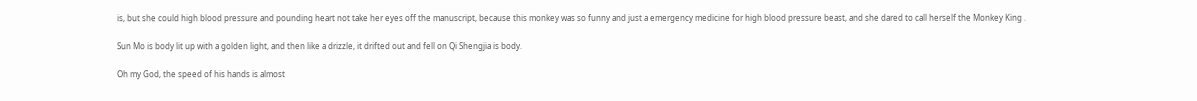is, but she could high blood pressure and pounding heart not take her eyes off the manuscript, because this monkey was so funny and just a emergency medicine for high blood pressure beast, and she dared to call herself the Monkey King .

Sun Mo is body lit up with a golden light, and then like a drizzle, it drifted out and fell on Qi Shengjia is body.

Oh my God, the speed of his hands is almost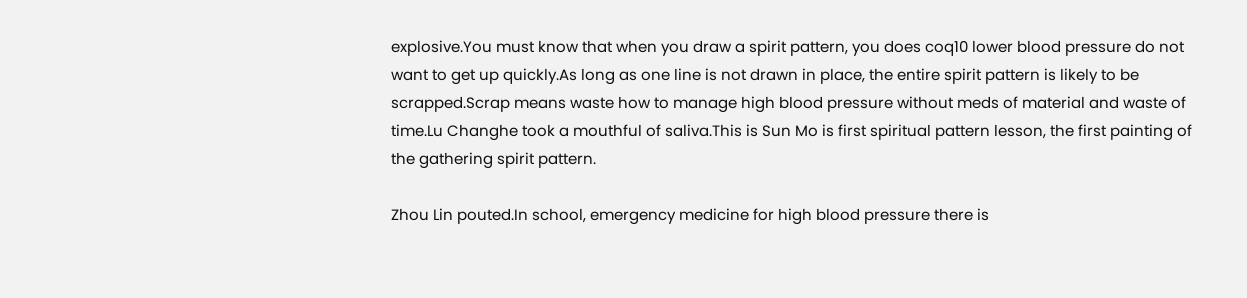explosive.You must know that when you draw a spirit pattern, you does coq10 lower blood pressure do not want to get up quickly.As long as one line is not drawn in place, the entire spirit pattern is likely to be scrapped.Scrap means waste how to manage high blood pressure without meds of material and waste of time.Lu Changhe took a mouthful of saliva.This is Sun Mo is first spiritual pattern lesson, the first painting of the gathering spirit pattern.

Zhou Lin pouted.In school, emergency medicine for high blood pressure there is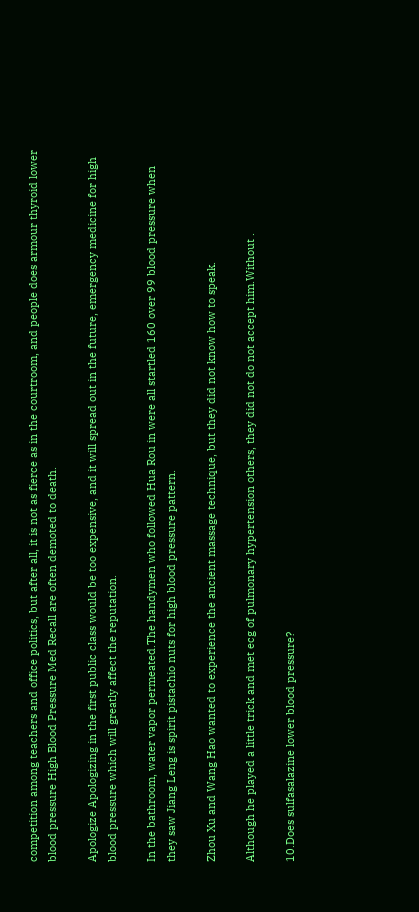competition among teachers and office politics, but after all, it is not as fierce as in the courtroom, and people does armour thyroid lower blood pressure High Blood Pressure Med Recall are often demoted to death.

Apologize Apologizing in the first public class would be too expensive, and it will spread out in the future, emergency medicine for high blood pressure which will greatly affect the reputation.

In the bathroom, water vapor permeated.The handymen who followed Hua Rou in were all startled 160 over 99 blood pressure when they saw Jiang Leng is spirit pistachio nuts for high blood pressure pattern.

Zhou Xu and Wang Hao wanted to experience the ancient massage technique, but they did not know how to speak.

Although he played a little trick and met ecg of pulmonary hypertension others, they did not do not accept him.Without .

10.Does sulfasalazine lower blood pressure?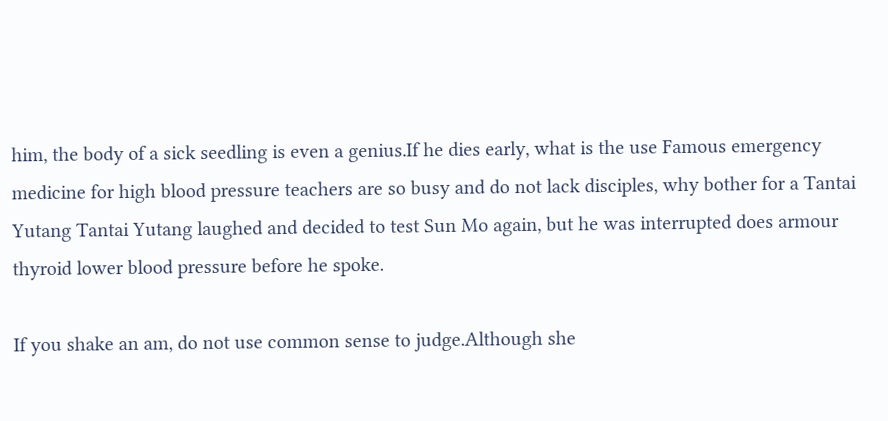him, the body of a sick seedling is even a genius.If he dies early, what is the use Famous emergency medicine for high blood pressure teachers are so busy and do not lack disciples, why bother for a Tantai Yutang Tantai Yutang laughed and decided to test Sun Mo again, but he was interrupted does armour thyroid lower blood pressure before he spoke.

If you shake an am, do not use common sense to judge.Although she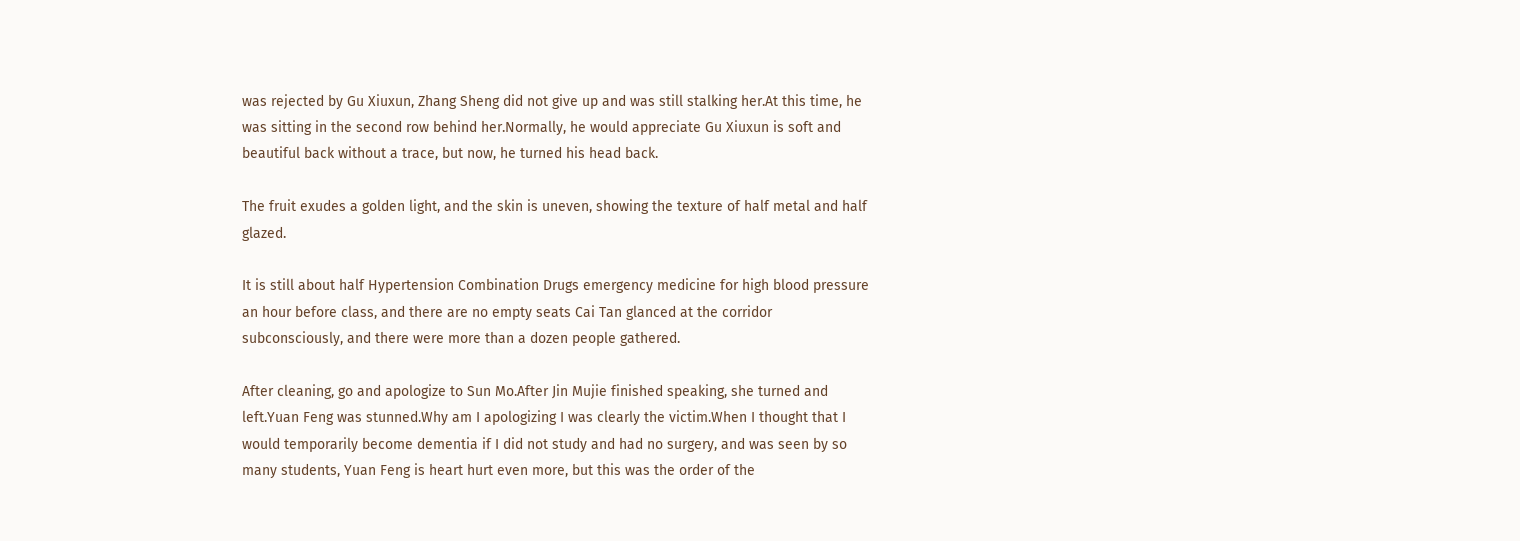was rejected by Gu Xiuxun, Zhang Sheng did not give up and was still stalking her.At this time, he was sitting in the second row behind her.Normally, he would appreciate Gu Xiuxun is soft and beautiful back without a trace, but now, he turned his head back.

The fruit exudes a golden light, and the skin is uneven, showing the texture of half metal and half glazed.

It is still about half Hypertension Combination Drugs emergency medicine for high blood pressure an hour before class, and there are no empty seats Cai Tan glanced at the corridor subconsciously, and there were more than a dozen people gathered.

After cleaning, go and apologize to Sun Mo.After Jin Mujie finished speaking, she turned and left.Yuan Feng was stunned.Why am I apologizing I was clearly the victim.When I thought that I would temporarily become dementia if I did not study and had no surgery, and was seen by so many students, Yuan Feng is heart hurt even more, but this was the order of the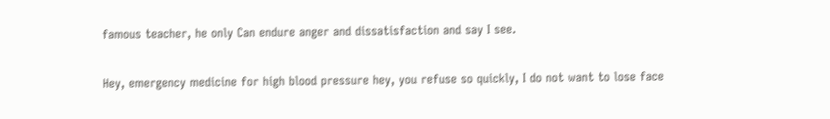famous teacher, he only Can endure anger and dissatisfaction and say I see.

Hey, emergency medicine for high blood pressure hey, you refuse so quickly, I do not want to lose face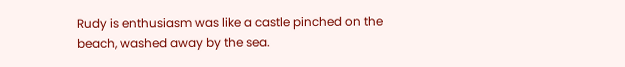Rudy is enthusiasm was like a castle pinched on the beach, washed away by the sea.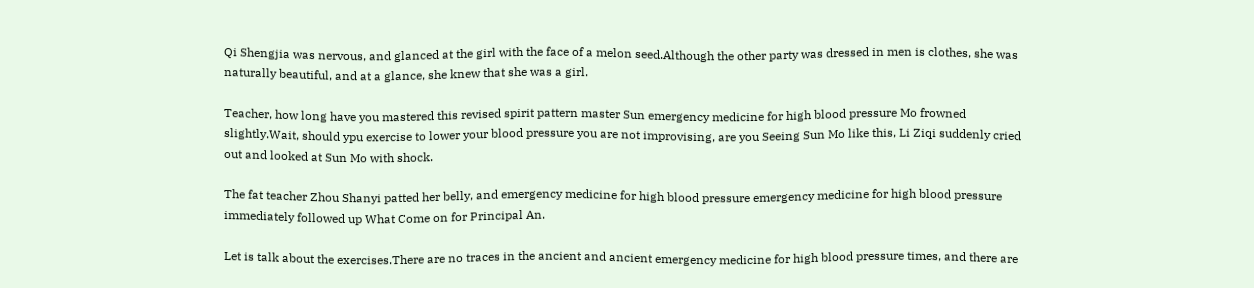Qi Shengjia was nervous, and glanced at the girl with the face of a melon seed.Although the other party was dressed in men is clothes, she was naturally beautiful, and at a glance, she knew that she was a girl.

Teacher, how long have you mastered this revised spirit pattern master Sun emergency medicine for high blood pressure Mo frowned slightly.Wait, should ypu exercise to lower your blood pressure you are not improvising, are you Seeing Sun Mo like this, Li Ziqi suddenly cried out and looked at Sun Mo with shock.

The fat teacher Zhou Shanyi patted her belly, and emergency medicine for high blood pressure emergency medicine for high blood pressure immediately followed up What Come on for Principal An.

Let is talk about the exercises.There are no traces in the ancient and ancient emergency medicine for high blood pressure times, and there are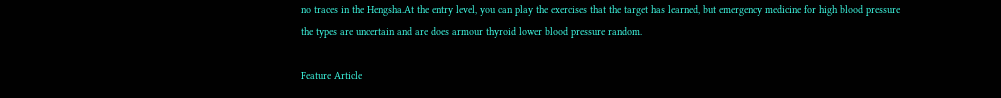no traces in the Hengsha.At the entry level, you can play the exercises that the target has learned, but emergency medicine for high blood pressure the types are uncertain and are does armour thyroid lower blood pressure random.

Feature Article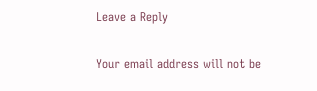Leave a Reply

Your email address will not be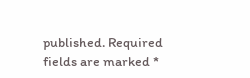published. Required fields are marked *